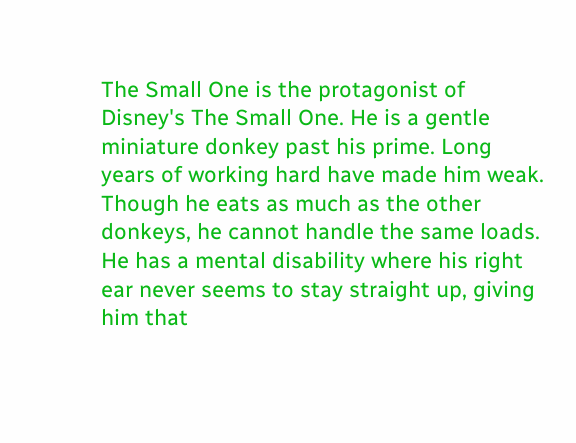The Small One is the protagonist of Disney's The Small One. He is a gentle miniature donkey past his prime. Long years of working hard have made him weak. Though he eats as much as the other donkeys, he cannot handle the same loads. He has a mental disability where his right ear never seems to stay straight up, giving him that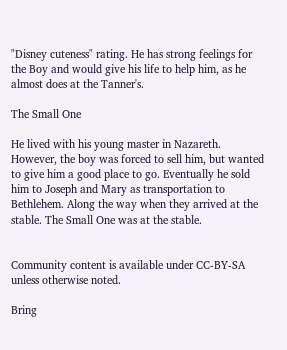"Disney cuteness" rating. He has strong feelings for the Boy and would give his life to help him, as he almost does at the Tanner's.

The Small One

He lived with his young master in Nazareth. However, the boy was forced to sell him, but wanted to give him a good place to go. Eventually he sold him to Joseph and Mary as transportation to Bethlehem. Along the way when they arrived at the stable. The Small One was at the stable.


Community content is available under CC-BY-SA unless otherwise noted.

Bring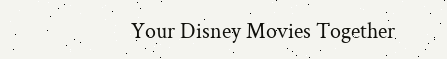Your Disney Movies Together